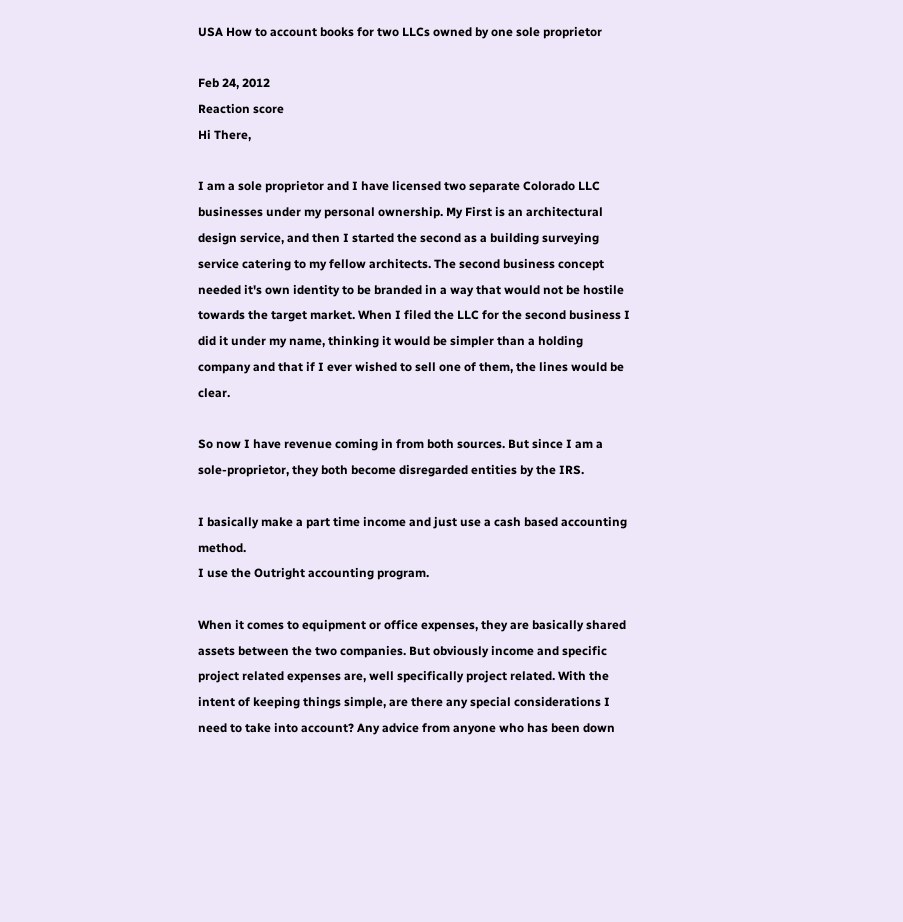USA How to account books for two LLCs owned by one sole proprietor

Feb 24, 2012
Reaction score
Hi There,

I am a sole proprietor and I have licensed two separate Colorado LLC businesses under my personal ownership. My First is an architectural design service, and then I started the second as a building surveying service catering to my fellow architects. The second business concept needed it's own identity to be branded in a way that would not be hostile towards the target market. When I filed the LLC for the second business I did it under my name, thinking it would be simpler than a holding company and that if I ever wished to sell one of them, the lines would be clear.

So now I have revenue coming in from both sources. But since I am a sole-proprietor, they both become disregarded entities by the IRS.

I basically make a part time income and just use a cash based accounting method.
I use the Outright accounting program.

When it comes to equipment or office expenses, they are basically shared assets between the two companies. But obviously income and specific project related expenses are, well specifically project related. With the intent of keeping things simple, are there any special considerations I need to take into account? Any advice from anyone who has been down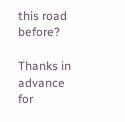this road before?

Thanks in advance for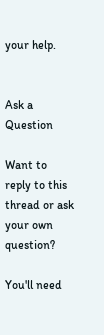your help.


Ask a Question

Want to reply to this thread or ask your own question?

You'll need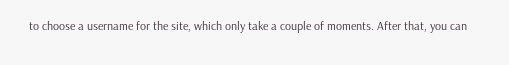to choose a username for the site, which only take a couple of moments. After that, you can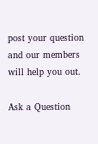post your question and our members will help you out.

Ask a Question